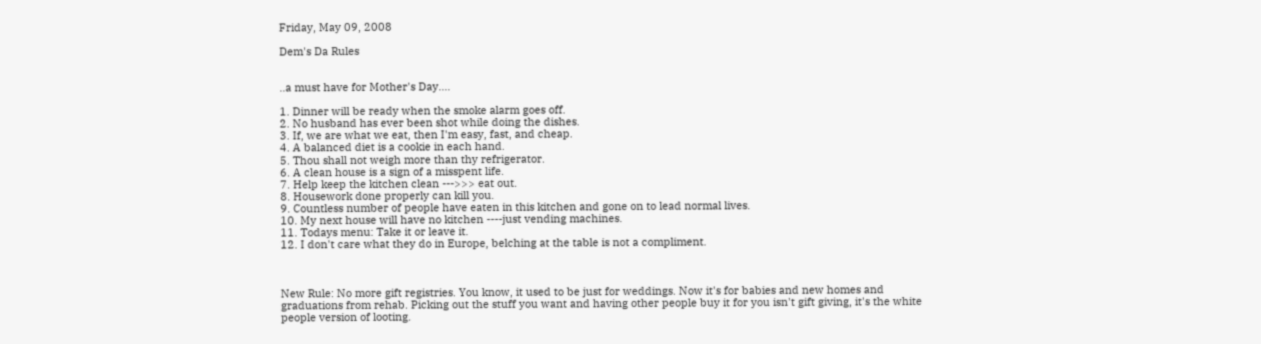Friday, May 09, 2008

Dem's Da Rules


..a must have for Mother's Day....

1. Dinner will be ready when the smoke alarm goes off.
2. No husband has ever been shot while doing the dishes.
3. If, we are what we eat, then I'm easy, fast, and cheap.
4. A balanced diet is a cookie in each hand.
5. Thou shall not weigh more than thy refrigerator.
6. A clean house is a sign of a misspent life.
7. Help keep the kitchen clean --->>> eat out.
8. Housework done properly can kill you.
9. Countless number of people have eaten in this kitchen and gone on to lead normal lives.
10. My next house will have no kitchen ----just vending machines.
11. Todays menu: Take it or leave it.
12. I don't care what they do in Europe, belching at the table is not a compliment.



New Rule: No more gift registries. You know, it used to be just for weddings. Now it's for babies and new homes and graduations from rehab. Picking out the stuff you want and having other people buy it for you isn't gift giving, it's the white people version of looting.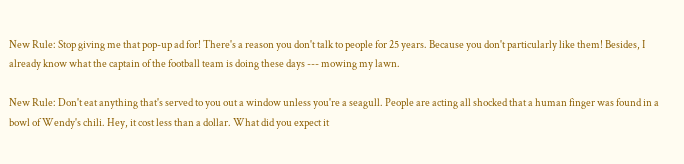New Rule: Stop giving me that pop-up ad for! There's a reason you don't talk to people for 25 years. Because you don't particularly like them! Besides, I already know what the captain of the football team is doing these days --- mowing my lawn.

New Rule: Don't eat anything that's served to you out a window unless you're a seagull. People are acting all shocked that a human finger was found in a bowl of Wendy's chili. Hey, it cost less than a dollar. What did you expect it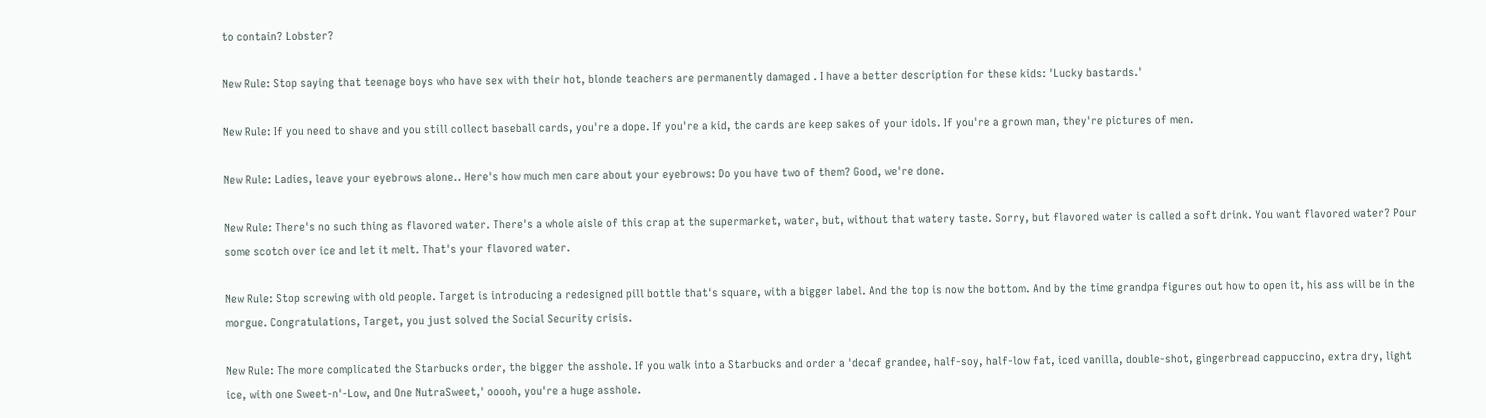to contain? Lobster?

New Rule: Stop saying that teenage boys who have sex with their hot, blonde teachers are permanently damaged . I have a better description for these kids: 'Lucky bastards.'

New Rule: If you need to shave and you still collect baseball cards, you're a dope. If you're a kid, the cards are keep sakes of your idols. If you're a grown man, they're pictures of men.

New Rule: Ladies, leave your eyebrows alone.. Here's how much men care about your eyebrows: Do you have two of them? Good, we're done.

New Rule: There's no such thing as flavored water. There's a whole aisle of this crap at the supermarket, water, but, without that watery taste. Sorry, but flavored water is called a soft drink. You want flavored water? Pour some scotch over ice and let it melt. That's your flavored water.

New Rule: Stop screwing with old people. Target is introducing a redesigned pill bottle that's square, with a bigger label. And the top is now the bottom. And by the time grandpa figures out how to open it, his ass will be in the morgue. Congratulations, Target, you just solved the Social Security crisis.

New Rule: The more complicated the Starbucks order, the bigger the asshole. If you walk into a Starbucks and order a 'decaf grandee, half-soy, half-low fat, iced vanilla, double-shot, gingerbread cappuccino, extra dry, light ice, with one Sweet-n'-Low, and One NutraSweet,' ooooh, you're a huge asshole.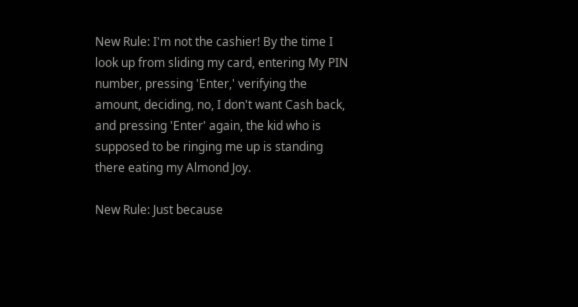New Rule: I'm not the cashier! By the time I look up from sliding my card, entering My PIN number, pressing 'Enter,' verifying the amount, deciding, no, I don't want Cash back, and pressing 'Enter' again, the kid who is supposed to be ringing me up is standing there eating my Almond Joy.

New Rule: Just because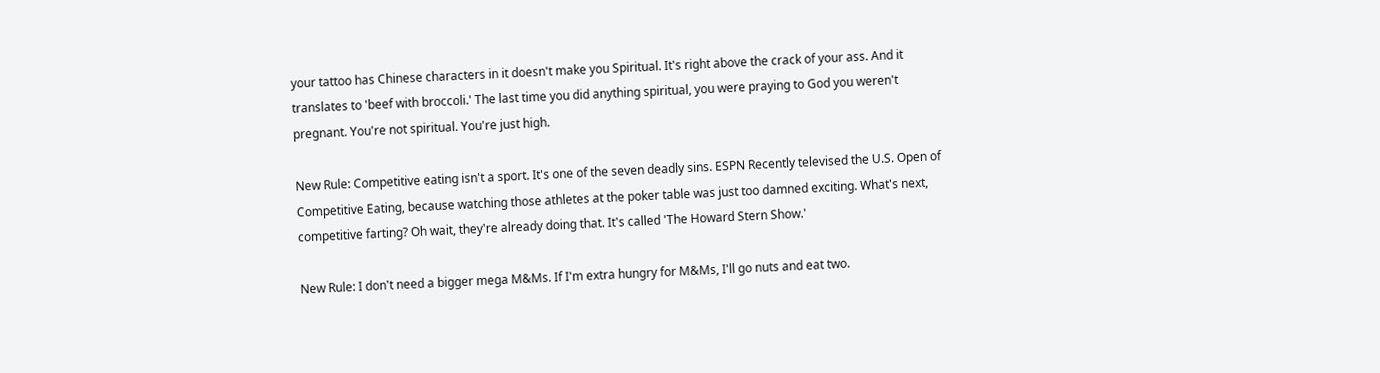your tattoo has Chinese characters in it doesn't make you Spiritual. It's right above the crack of your ass. And it translates to 'beef with broccoli.' The last time you did anything spiritual, you were praying to God you weren't pregnant. You're not spiritual. You're just high.

New Rule: Competitive eating isn't a sport. It's one of the seven deadly sins. ESPN Recently televised the U.S. Open of Competitive Eating, because watching those athletes at the poker table was just too damned exciting. What's next, competitive farting? Oh wait, they're already doing that. It's called 'The Howard Stern Show.'

New Rule: I don't need a bigger mega M&Ms. If I'm extra hungry for M&Ms, I'll go nuts and eat two.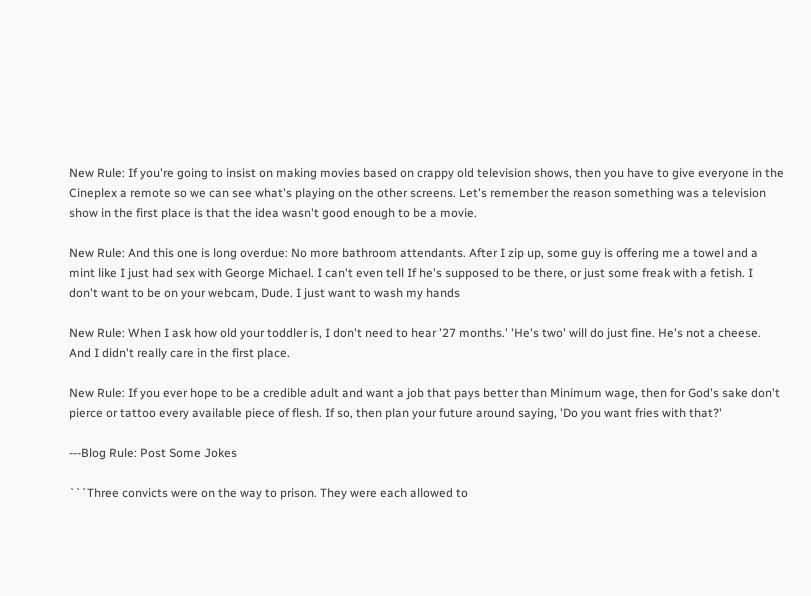New Rule: If you're going to insist on making movies based on crappy old television shows, then you have to give everyone in the Cineplex a remote so we can see what's playing on the other screens. Let's remember the reason something was a television show in the first place is that the idea wasn't good enough to be a movie.

New Rule: And this one is long overdue: No more bathroom attendants. After I zip up, some guy is offering me a towel and a mint like I just had sex with George Michael. I can't even tell If he's supposed to be there, or just some freak with a fetish. I don't want to be on your webcam, Dude. I just want to wash my hands

New Rule: When I ask how old your toddler is, I don't need to hear '27 months.' 'He's two' will do just fine. He's not a cheese. And I didn't really care in the first place.

New Rule: If you ever hope to be a credible adult and want a job that pays better than Minimum wage, then for God's sake don't pierce or tattoo every available piece of flesh. If so, then plan your future around saying, 'Do you want fries with that?'

---Blog Rule: Post Some Jokes

```Three convicts were on the way to prison. They were each allowed to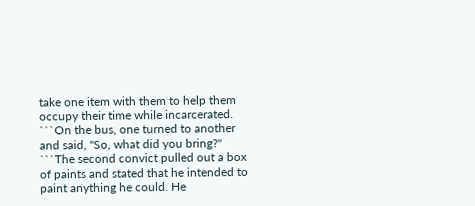take one item with them to help them occupy their time while incarcerated.
```On the bus, one turned to another and said, "So, what did you bring?"
```The second convict pulled out a box of paints and stated that he intended to paint anything he could. He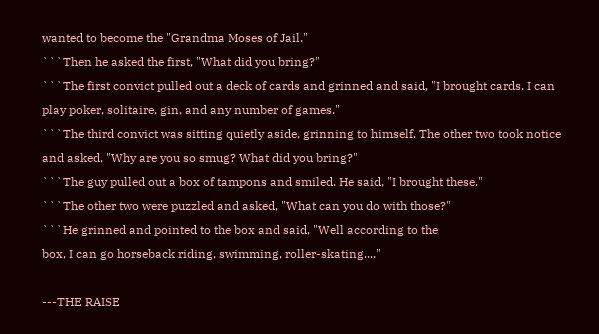wanted to become the "Grandma Moses of Jail."
```Then he asked the first, "What did you bring?"
```The first convict pulled out a deck of cards and grinned and said, "I brought cards. I can play poker, solitaire, gin, and any number of games."
```The third convict was sitting quietly aside, grinning to himself. The other two took notice and asked, "Why are you so smug? What did you bring?"
```The guy pulled out a box of tampons and smiled. He said, "I brought these."
```The other two were puzzled and asked, "What can you do with those?"
```He grinned and pointed to the box and said, "Well according to the
box, I can go horseback riding, swimming, roller-skating...."

---THE RAISE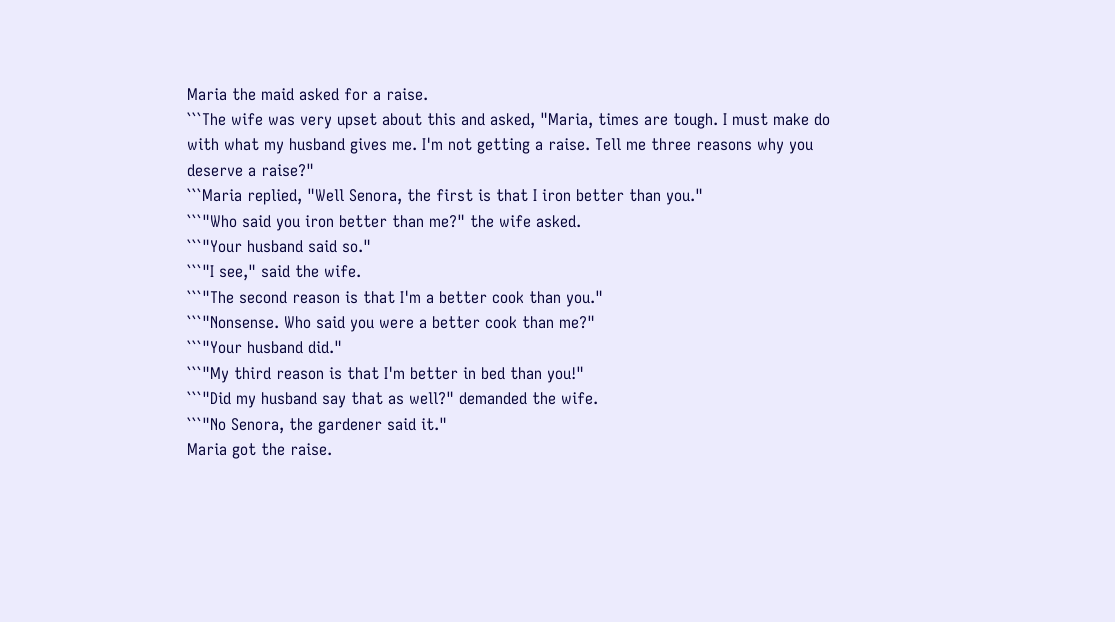Maria the maid asked for a raise.
```The wife was very upset about this and asked, "Maria, times are tough. I must make do with what my husband gives me. I'm not getting a raise. Tell me three reasons why you deserve a raise?"
```Maria replied, "Well Senora, the first is that I iron better than you."
```"Who said you iron better than me?" the wife asked.
```"Your husband said so."
```"I see," said the wife.
```"The second reason is that I'm a better cook than you."
```"Nonsense. Who said you were a better cook than me?"
```"Your husband did."
```"My third reason is that I'm better in bed than you!"
```"Did my husband say that as well?" demanded the wife.
```"No Senora, the gardener said it."
Maria got the raise.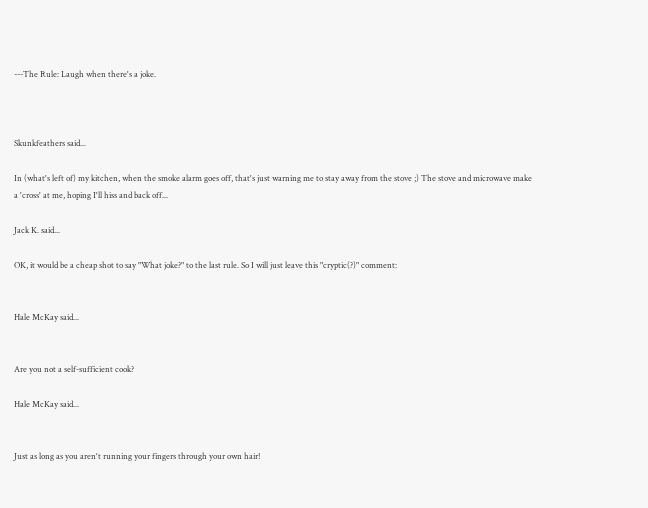---The Rule: Laugh when there's a joke.



Skunkfeathers said...

In (what's left of) my kitchen, when the smoke alarm goes off, that's just warning me to stay away from the stove ;) The stove and microwave make a 'cross' at me, hoping I'll hiss and back off...

Jack K. said...

OK, it would be a cheap shot to say "What joke?" to the last rule. So I will just leave this "cryptic(?)" comment:


Hale McKay said...


Are you not a self-sufficient cook?

Hale McKay said...


Just as long as you aren't running your fingers through your own hair!